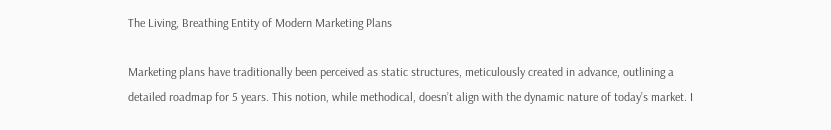The Living, Breathing Entity of Modern Marketing Plans

Marketing plans have traditionally been perceived as static structures, meticulously created in advance, outlining a detailed roadmap for 5 years. This notion, while methodical, doesn’t align with the dynamic nature of today’s market. I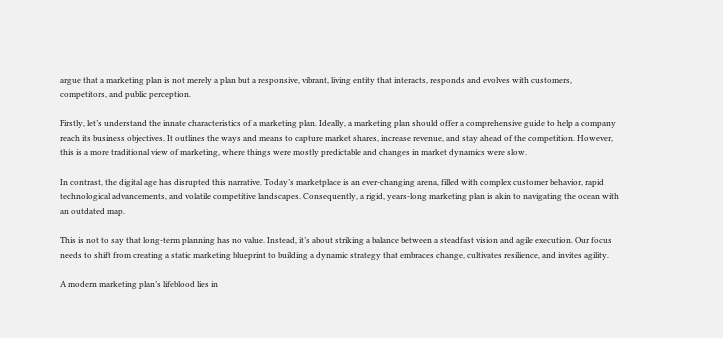argue that a marketing plan is not merely a plan but a responsive, vibrant, living entity that interacts, responds and evolves with customers, competitors, and public perception.

Firstly, let’s understand the innate characteristics of a marketing plan. Ideally, a marketing plan should offer a comprehensive guide to help a company reach its business objectives. It outlines the ways and means to capture market shares, increase revenue, and stay ahead of the competition. However, this is a more traditional view of marketing, where things were mostly predictable and changes in market dynamics were slow.

In contrast, the digital age has disrupted this narrative. Today’s marketplace is an ever-changing arena, filled with complex customer behavior, rapid technological advancements, and volatile competitive landscapes. Consequently, a rigid, years-long marketing plan is akin to navigating the ocean with an outdated map.

This is not to say that long-term planning has no value. Instead, it’s about striking a balance between a steadfast vision and agile execution. Our focus needs to shift from creating a static marketing blueprint to building a dynamic strategy that embraces change, cultivates resilience, and invites agility.

A modern marketing plan’s lifeblood lies in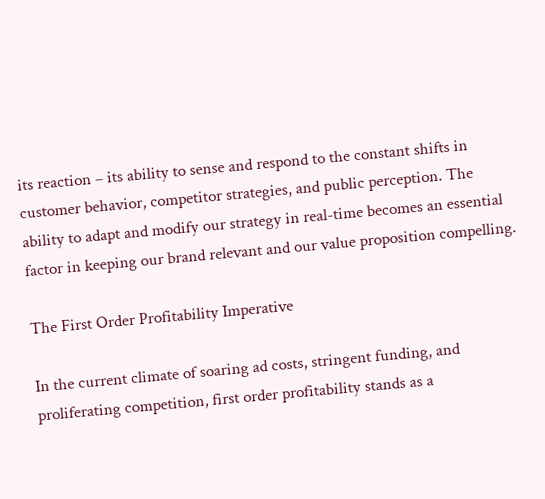its reaction – its ability to sense and respond to the constant shifts in customer behavior, competitor strategies, and public perception. The ability to adapt and modify our strategy in real-time becomes an essential factor in keeping our brand relevant and our value proposition compelling.

The First Order Profitability Imperative

In the current climate of soaring ad costs, stringent funding, and proliferating competition, first order profitability stands as a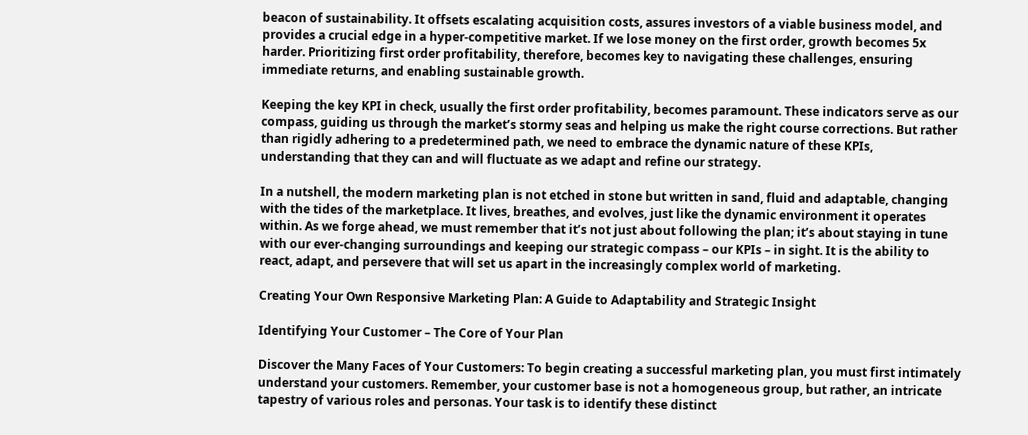beacon of sustainability. It offsets escalating acquisition costs, assures investors of a viable business model, and provides a crucial edge in a hyper-competitive market. If we lose money on the first order, growth becomes 5x harder. Prioritizing first order profitability, therefore, becomes key to navigating these challenges, ensuring immediate returns, and enabling sustainable growth.

Keeping the key KPI in check, usually the first order profitability, becomes paramount. These indicators serve as our compass, guiding us through the market’s stormy seas and helping us make the right course corrections. But rather than rigidly adhering to a predetermined path, we need to embrace the dynamic nature of these KPIs, understanding that they can and will fluctuate as we adapt and refine our strategy.

In a nutshell, the modern marketing plan is not etched in stone but written in sand, fluid and adaptable, changing with the tides of the marketplace. It lives, breathes, and evolves, just like the dynamic environment it operates within. As we forge ahead, we must remember that it’s not just about following the plan; it’s about staying in tune with our ever-changing surroundings and keeping our strategic compass – our KPIs – in sight. It is the ability to react, adapt, and persevere that will set us apart in the increasingly complex world of marketing.

Creating Your Own Responsive Marketing Plan: A Guide to Adaptability and Strategic Insight

Identifying Your Customer – The Core of Your Plan

Discover the Many Faces of Your Customers: To begin creating a successful marketing plan, you must first intimately understand your customers. Remember, your customer base is not a homogeneous group, but rather, an intricate tapestry of various roles and personas. Your task is to identify these distinct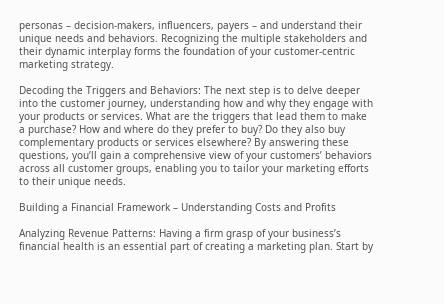personas – decision-makers, influencers, payers – and understand their unique needs and behaviors. Recognizing the multiple stakeholders and their dynamic interplay forms the foundation of your customer-centric marketing strategy.

Decoding the Triggers and Behaviors: The next step is to delve deeper into the customer journey, understanding how and why they engage with your products or services. What are the triggers that lead them to make a purchase? How and where do they prefer to buy? Do they also buy complementary products or services elsewhere? By answering these questions, you’ll gain a comprehensive view of your customers’ behaviors across all customer groups, enabling you to tailor your marketing efforts to their unique needs.

Building a Financial Framework – Understanding Costs and Profits

Analyzing Revenue Patterns: Having a firm grasp of your business’s financial health is an essential part of creating a marketing plan. Start by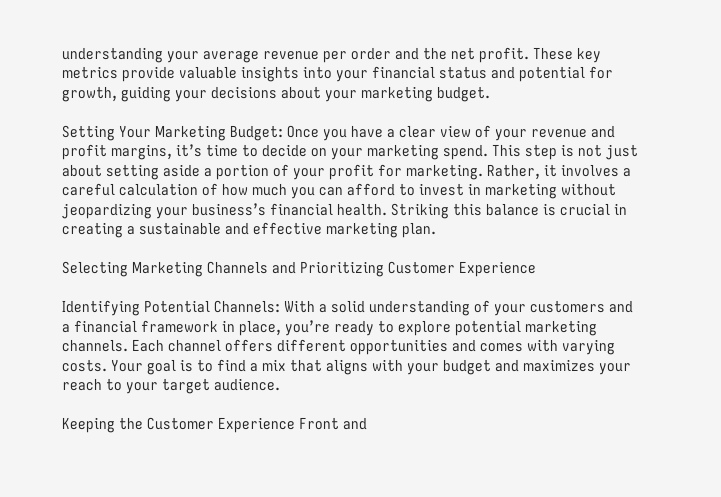understanding your average revenue per order and the net profit. These key metrics provide valuable insights into your financial status and potential for growth, guiding your decisions about your marketing budget.

Setting Your Marketing Budget: Once you have a clear view of your revenue and profit margins, it’s time to decide on your marketing spend. This step is not just about setting aside a portion of your profit for marketing. Rather, it involves a careful calculation of how much you can afford to invest in marketing without jeopardizing your business’s financial health. Striking this balance is crucial in creating a sustainable and effective marketing plan.

Selecting Marketing Channels and Prioritizing Customer Experience

Identifying Potential Channels: With a solid understanding of your customers and a financial framework in place, you’re ready to explore potential marketing channels. Each channel offers different opportunities and comes with varying costs. Your goal is to find a mix that aligns with your budget and maximizes your reach to your target audience.

Keeping the Customer Experience Front and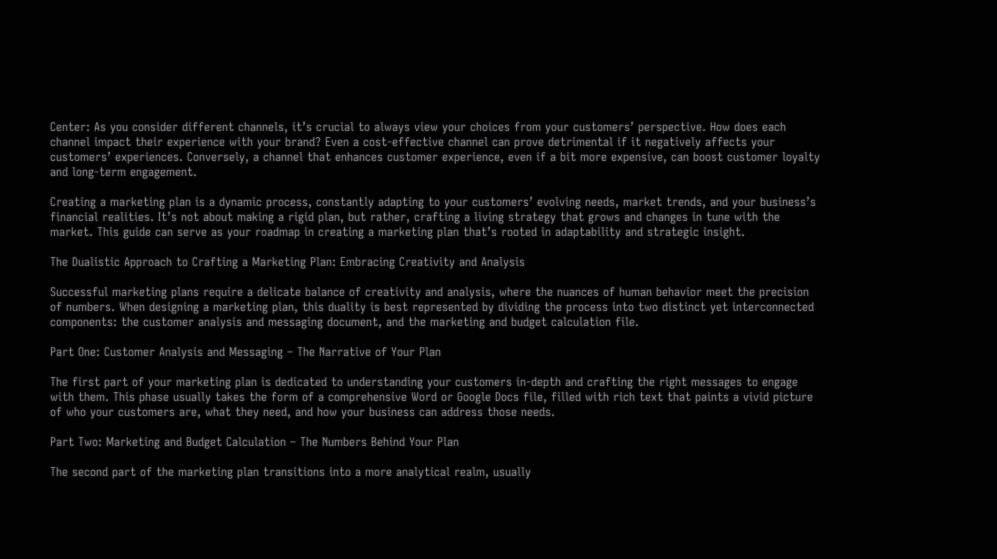Center: As you consider different channels, it’s crucial to always view your choices from your customers’ perspective. How does each channel impact their experience with your brand? Even a cost-effective channel can prove detrimental if it negatively affects your customers’ experiences. Conversely, a channel that enhances customer experience, even if a bit more expensive, can boost customer loyalty and long-term engagement.

Creating a marketing plan is a dynamic process, constantly adapting to your customers’ evolving needs, market trends, and your business’s financial realities. It’s not about making a rigid plan, but rather, crafting a living strategy that grows and changes in tune with the market. This guide can serve as your roadmap in creating a marketing plan that’s rooted in adaptability and strategic insight.

The Dualistic Approach to Crafting a Marketing Plan: Embracing Creativity and Analysis

Successful marketing plans require a delicate balance of creativity and analysis, where the nuances of human behavior meet the precision of numbers. When designing a marketing plan, this duality is best represented by dividing the process into two distinct yet interconnected components: the customer analysis and messaging document, and the marketing and budget calculation file.

Part One: Customer Analysis and Messaging – The Narrative of Your Plan

The first part of your marketing plan is dedicated to understanding your customers in-depth and crafting the right messages to engage with them. This phase usually takes the form of a comprehensive Word or Google Docs file, filled with rich text that paints a vivid picture of who your customers are, what they need, and how your business can address those needs.

Part Two: Marketing and Budget Calculation – The Numbers Behind Your Plan

The second part of the marketing plan transitions into a more analytical realm, usually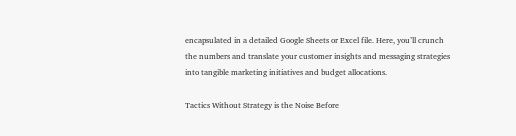encapsulated in a detailed Google Sheets or Excel file. Here, you’ll crunch the numbers and translate your customer insights and messaging strategies into tangible marketing initiatives and budget allocations.

Tactics Without Strategy is the Noise Before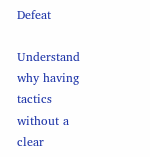Defeat

Understand why having tactics without a clear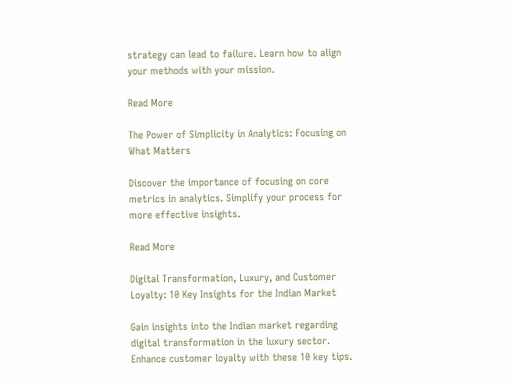strategy can lead to failure. Learn how to align your methods with your mission.

Read More

The Power of Simplicity in Analytics: Focusing on What Matters

Discover the importance of focusing on core metrics in analytics. Simplify your process for more effective insights.

Read More

Digital Transformation, Luxury, and Customer Loyalty: 10 Key Insights for the Indian Market

Gain insights into the Indian market regarding digital transformation in the luxury sector. Enhance customer loyalty with these 10 key tips.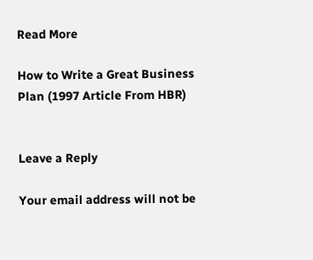Read More

How to Write a Great Business Plan (1997 Article From HBR)


Leave a Reply

Your email address will not be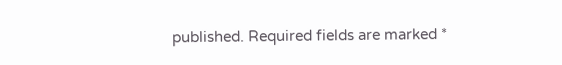published. Required fields are marked *